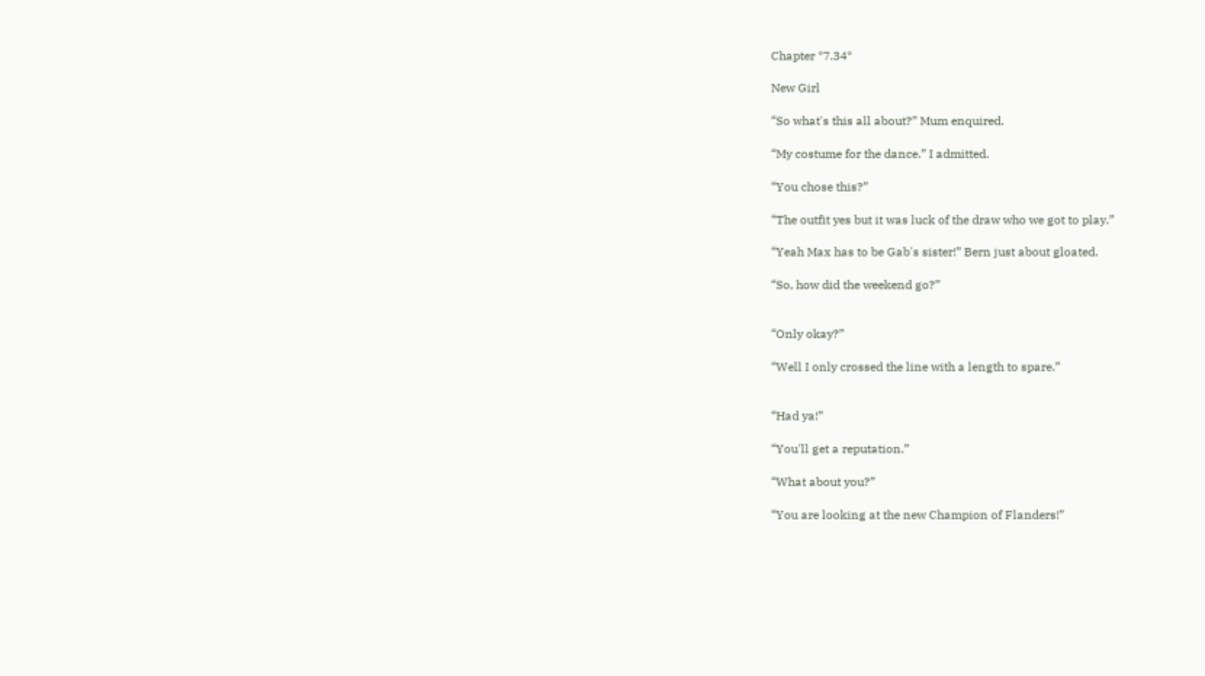Chapter *7.34*

New Girl

“So what's this all about?” Mum enquired.

“My costume for the dance.” I admitted.

“You chose this?”

“The outfit yes but it was luck of the draw who we got to play.”

“Yeah Max has to be Gab's sister!” Bern just about gloated.

“So, how did the weekend go?”


“Only okay?”

“Well I only crossed the line with a length to spare.”


“Had ya!”

“You'll get a reputation.”

“What about you?”

“You are looking at the new Champion of Flanders!”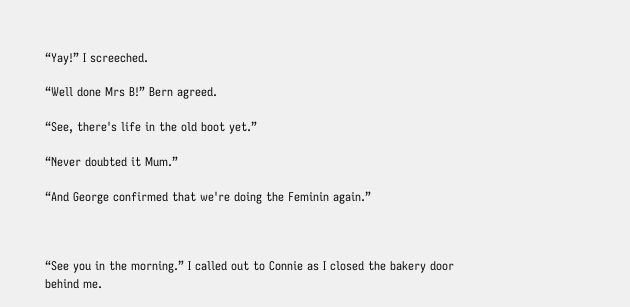“Yay!” I screeched.

“Well done Mrs B!” Bern agreed.

“See, there's life in the old boot yet.”

“Never doubted it Mum.”

“And George confirmed that we're doing the Feminin again.”



“See you in the morning.” I called out to Connie as I closed the bakery door behind me.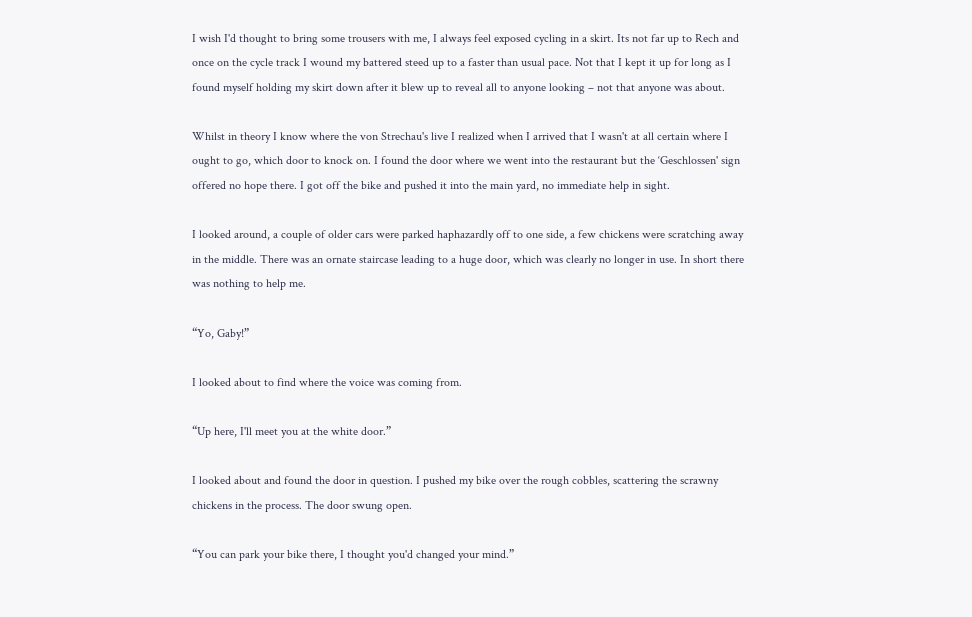I wish I'd thought to bring some trousers with me, I always feel exposed cycling in a skirt. Its not far up to Rech and once on the cycle track I wound my battered steed up to a faster than usual pace. Not that I kept it up for long as I found myself holding my skirt down after it blew up to reveal all to anyone looking – not that anyone was about.

Whilst in theory I know where the von Strechau's live I realized when I arrived that I wasn't at all certain where I ought to go, which door to knock on. I found the door where we went into the restaurant but the ‘Geschlossen' sign offered no hope there. I got off the bike and pushed it into the main yard, no immediate help in sight.

I looked around, a couple of older cars were parked haphazardly off to one side, a few chickens were scratching away in the middle. There was an ornate staircase leading to a huge door, which was clearly no longer in use. In short there was nothing to help me.

“Yo, Gaby!”

I looked about to find where the voice was coming from.

“Up here, I'll meet you at the white door.”

I looked about and found the door in question. I pushed my bike over the rough cobbles, scattering the scrawny chickens in the process. The door swung open.

“You can park your bike there, I thought you'd changed your mind.”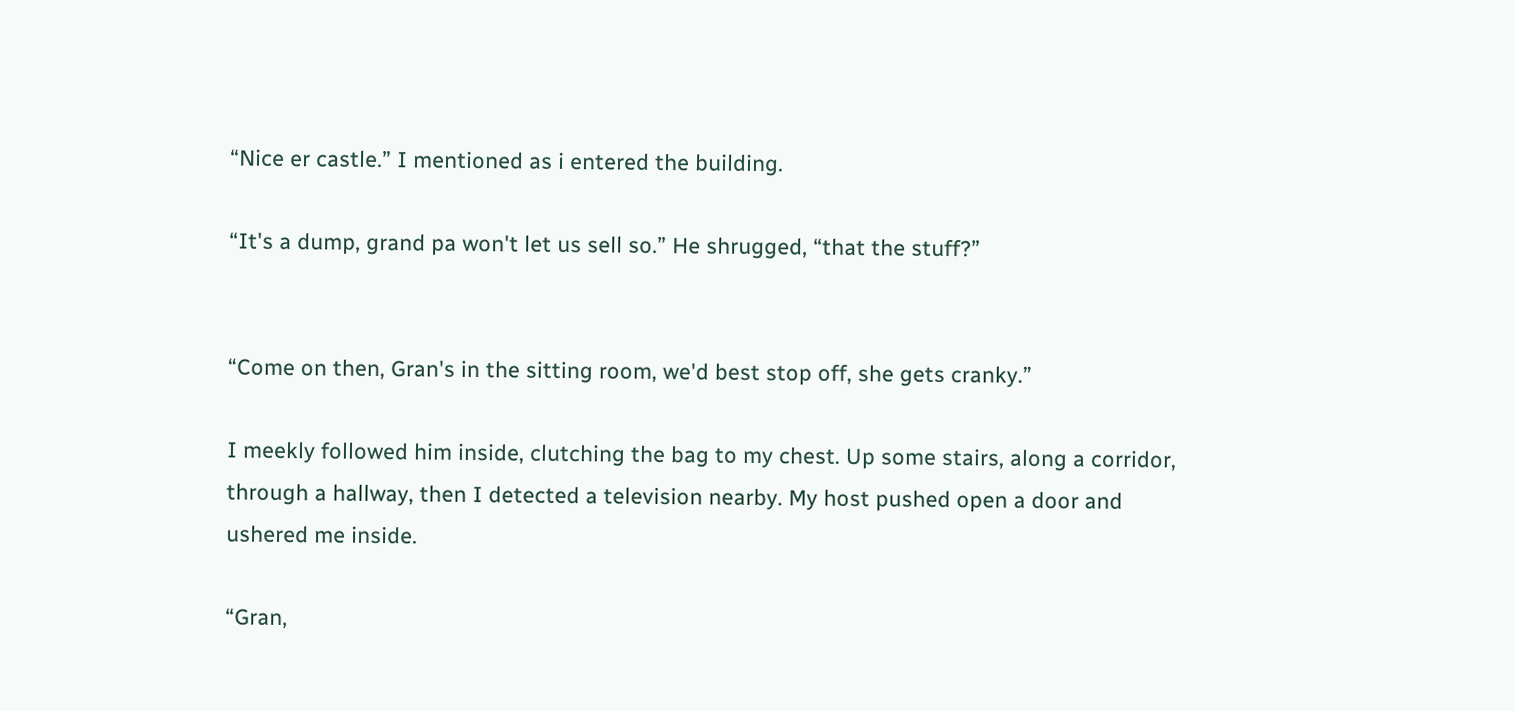“Nice er castle.” I mentioned as i entered the building.

“It's a dump, grand pa won't let us sell so.” He shrugged, “that the stuff?”


“Come on then, Gran's in the sitting room, we'd best stop off, she gets cranky.”

I meekly followed him inside, clutching the bag to my chest. Up some stairs, along a corridor, through a hallway, then I detected a television nearby. My host pushed open a door and ushered me inside.

“Gran,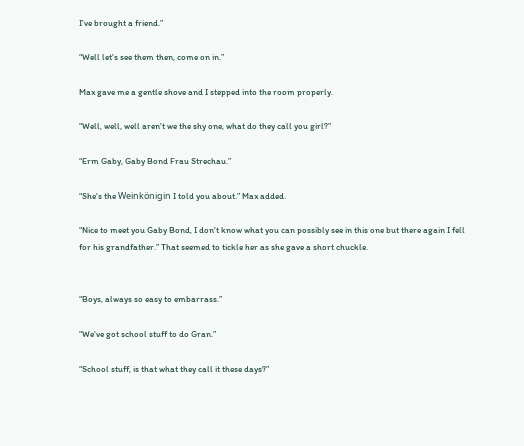I've brought a friend.”

“Well let's see them then, come on in.”

Max gave me a gentle shove and I stepped into the room properly.

“Well, well, well aren't we the shy one, what do they call you girl?”

“Erm Gaby, Gaby Bond Frau Strechau.”

“She's the Weinkönigin I told you about.” Max added.

“Nice to meet you Gaby Bond, I don't know what you can possibly see in this one but there again I fell for his grandfather.” That seemed to tickle her as she gave a short chuckle.


“Boys, always so easy to embarrass.”

“We've got school stuff to do Gran.”

“School stuff, is that what they call it these days?”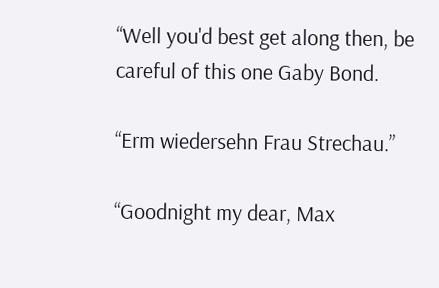“Well you'd best get along then, be careful of this one Gaby Bond.

“Erm wiedersehn Frau Strechau.”

“Goodnight my dear, Max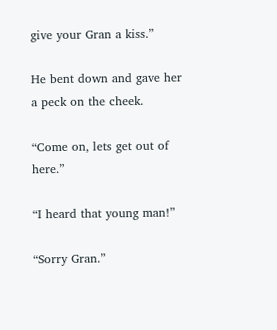give your Gran a kiss.”

He bent down and gave her a peck on the cheek.

“Come on, lets get out of here.”

“I heard that young man!”

“Sorry Gran.”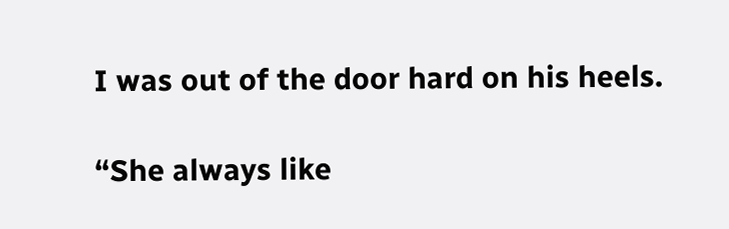I was out of the door hard on his heels.

“She always like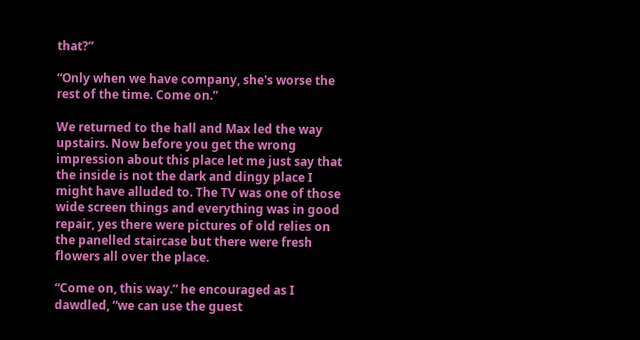that?”

“Only when we have company, she's worse the rest of the time. Come on.”

We returned to the hall and Max led the way upstairs. Now before you get the wrong impression about this place let me just say that the inside is not the dark and dingy place I might have alluded to. The TV was one of those wide screen things and everything was in good repair, yes there were pictures of old relies on the panelled staircase but there were fresh flowers all over the place.

“Come on, this way.” he encouraged as I dawdled, “we can use the guest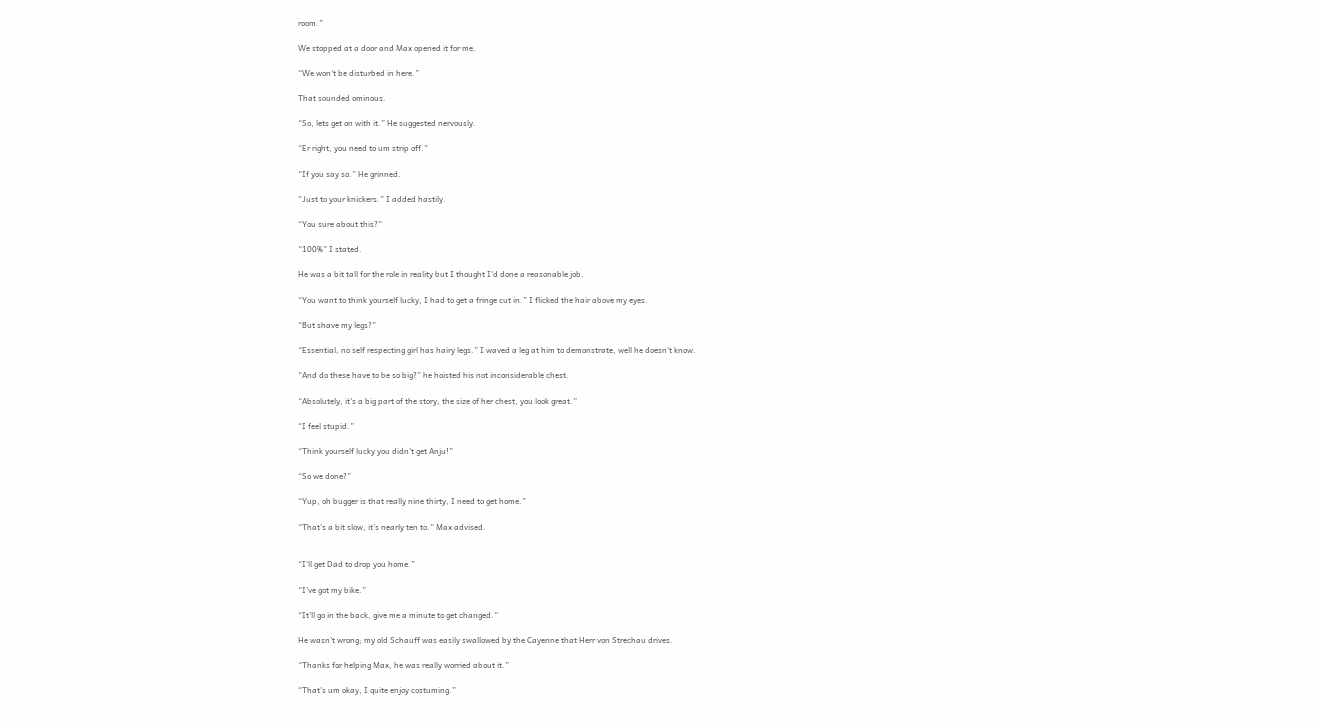room.”

We stopped at a door and Max opened it for me.

“We won't be disturbed in here.”

That sounded ominous.

“So, lets get on with it.” He suggested nervously.

“Er right, you need to um strip off.”

“If you say so.” He grinned.

“Just to your knickers.” I added hastily.

“You sure about this?”

“100%” I stated.

He was a bit tall for the role in reality but I thought I'd done a reasonable job.

“You want to think yourself lucky, I had to get a fringe cut in.” I flicked the hair above my eyes.

“But shave my legs?”

“Essential, no self respecting girl has hairy legs.” I waved a leg at him to demonstrate, well he doesn't know.

“And do these have to be so big?” he hoisted his not inconsiderable chest.

“Absolutely, it's a big part of the story, the size of her chest, you look great.”

“I feel stupid.”

“Think yourself lucky you didn't get Anju!”

“So we done?”

“Yup, oh bugger is that really nine thirty, I need to get home.”

“That's a bit slow, it's nearly ten to.” Max advised.


“I'll get Dad to drop you home.”

“I've got my bike.”

“It'll go in the back, give me a minute to get changed.”

He wasn't wrong; my old Schauff was easily swallowed by the Cayenne that Herr von Strechau drives.

“Thanks for helping Max, he was really worried about it.”

“That's um okay, I quite enjoy costuming.”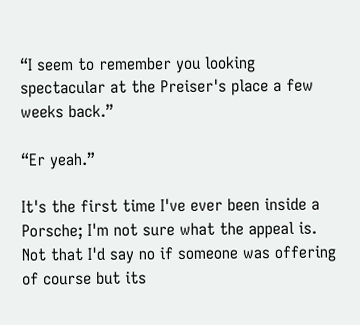“I seem to remember you looking spectacular at the Preiser's place a few weeks back.”

“Er yeah.”

It's the first time I've ever been inside a Porsche; I'm not sure what the appeal is. Not that I'd say no if someone was offering of course but its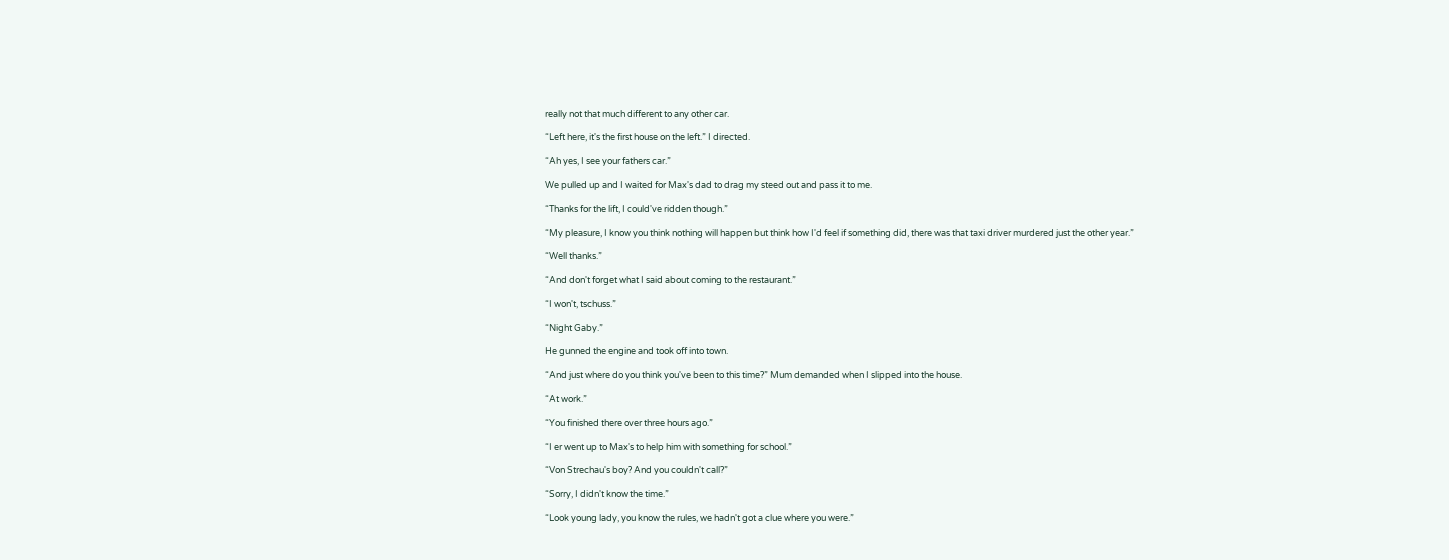really not that much different to any other car.

“Left here, it's the first house on the left.” I directed.

“Ah yes, I see your fathers car.”

We pulled up and I waited for Max's dad to drag my steed out and pass it to me.

“Thanks for the lift, I could've ridden though.”

“My pleasure, I know you think nothing will happen but think how I'd feel if something did, there was that taxi driver murdered just the other year.”

“Well thanks.”

“And don't forget what I said about coming to the restaurant.”

“I won't, tschuss.”

“Night Gaby.”

He gunned the engine and took off into town.

“And just where do you think you've been to this time?” Mum demanded when I slipped into the house.

“At work.”

“You finished there over three hours ago.”

“I er went up to Max's to help him with something for school.”

“Von Strechau's boy? And you couldn't call?”

“Sorry, I didn't know the time.”

“Look young lady, you know the rules, we hadn't got a clue where you were.”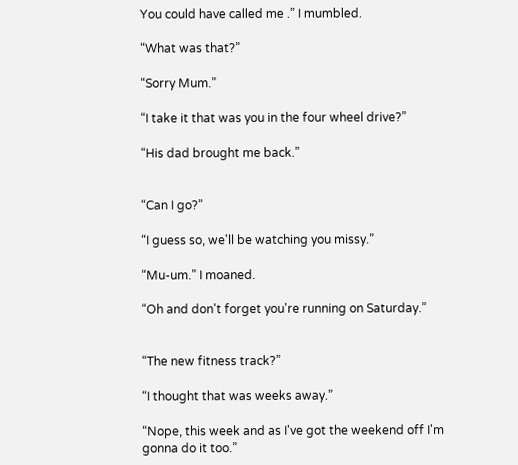You could have called me .” I mumbled.

“What was that?”

“Sorry Mum.”

“I take it that was you in the four wheel drive?”

“His dad brought me back.”


“Can I go?”

“I guess so, we'll be watching you missy.”

“Mu-um.” I moaned.

“Oh and don't forget you're running on Saturday.”


“The new fitness track?”

“I thought that was weeks away.”

“Nope, this week and as I've got the weekend off I'm gonna do it too.”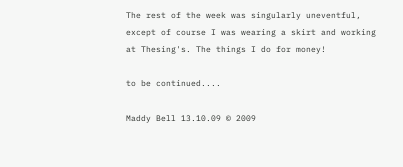The rest of the week was singularly uneventful, except of course I was wearing a skirt and working at Thesing's. The things I do for money!

to be continued....

Maddy Bell 13.10.09 © 2009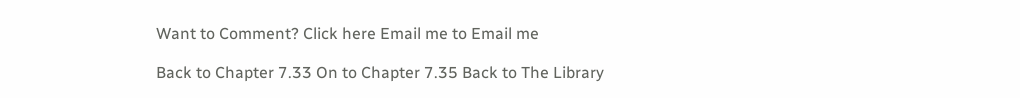Want to Comment? Click here Email me to Email me

Back to Chapter 7.33 On to Chapter 7.35 Back to The Library